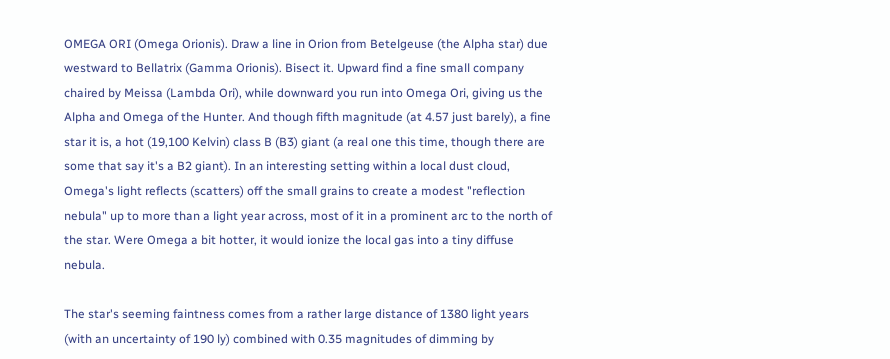OMEGA ORI (Omega Orionis). Draw a line in Orion from Betelgeuse (the Alpha star) due westward to Bellatrix (Gamma Orionis). Bisect it. Upward find a fine small company chaired by Meissa (Lambda Ori), while downward you run into Omega Ori, giving us the Alpha and Omega of the Hunter. And though fifth magnitude (at 4.57 just barely), a fine star it is, a hot (19,100 Kelvin) class B (B3) giant (a real one this time, though there are some that say it's a B2 giant). In an interesting setting within a local dust cloud, Omega's light reflects (scatters) off the small grains to create a modest "reflection nebula" up to more than a light year across, most of it in a prominent arc to the north of the star. Were Omega a bit hotter, it would ionize the local gas into a tiny diffuse nebula.

The star's seeming faintness comes from a rather large distance of 1380 light years (with an uncertainty of 190 ly) combined with 0.35 magnitudes of dimming by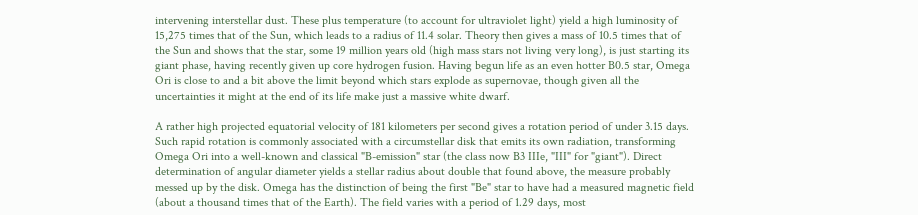intervening interstellar dust. These plus temperature (to account for ultraviolet light) yield a high luminosity of 15,275 times that of the Sun, which leads to a radius of 11.4 solar. Theory then gives a mass of 10.5 times that of the Sun and shows that the star, some 19 million years old (high mass stars not living very long), is just starting its giant phase, having recently given up core hydrogen fusion. Having begun life as an even hotter B0.5 star, Omega Ori is close to and a bit above the limit beyond which stars explode as supernovae, though given all the uncertainties it might at the end of its life make just a massive white dwarf.

A rather high projected equatorial velocity of 181 kilometers per second gives a rotation period of under 3.15 days. Such rapid rotation is commonly associated with a circumstellar disk that emits its own radiation, transforming Omega Ori into a well-known and classical "B-emission" star (the class now B3 IIIe, "III" for "giant"). Direct determination of angular diameter yields a stellar radius about double that found above, the measure probably messed up by the disk. Omega has the distinction of being the first "Be" star to have had a measured magnetic field (about a thousand times that of the Earth). The field varies with a period of 1.29 days, most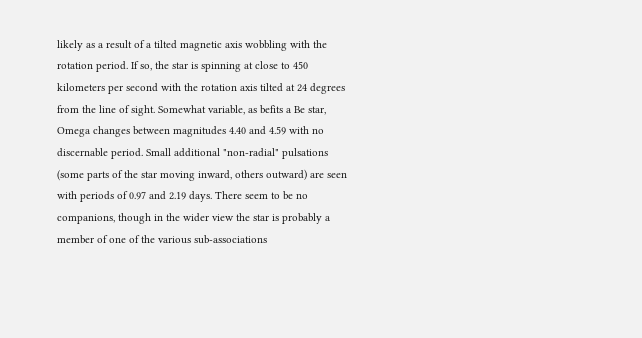likely as a result of a tilted magnetic axis wobbling with the rotation period. If so, the star is spinning at close to 450 kilometers per second with the rotation axis tilted at 24 degrees from the line of sight. Somewhat variable, as befits a Be star, Omega changes between magnitudes 4.40 and 4.59 with no discernable period. Small additional "non-radial" pulsations (some parts of the star moving inward, others outward) are seen with periods of 0.97 and 2.19 days. There seem to be no companions, though in the wider view the star is probably a member of one of the various sub-associations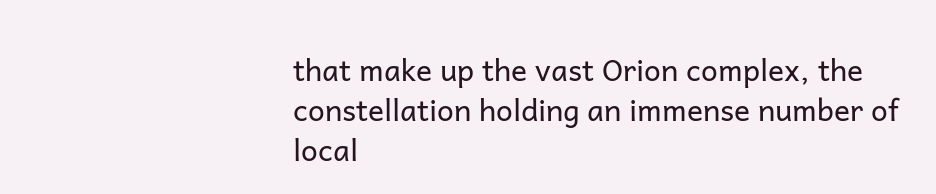that make up the vast Orion complex, the constellation holding an immense number of local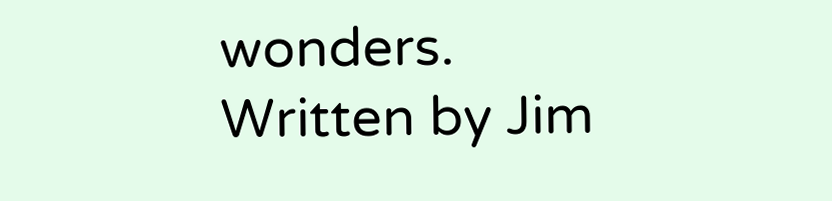wonders.
Written by Jim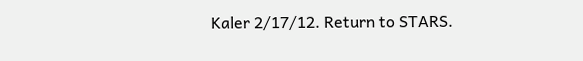Kaler 2/17/12. Return to STARS.